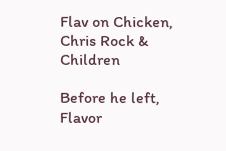Flav on Chicken, Chris Rock & Children

Before he left, Flavor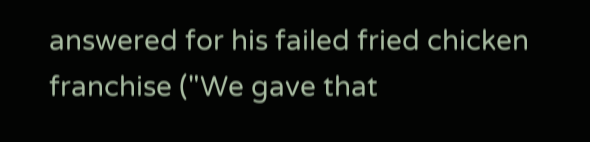answered for his failed fried chicken franchise ("We gave that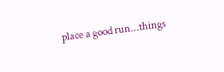place a good run...things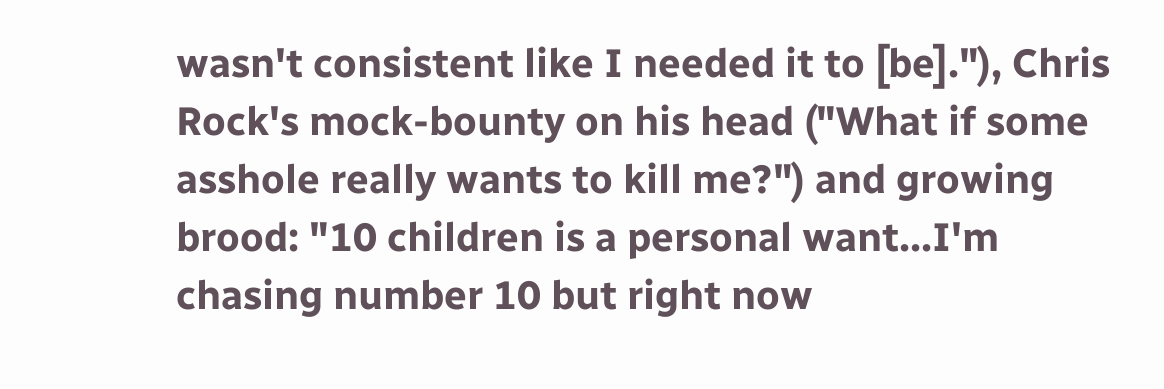wasn't consistent like I needed it to [be]."), Chris Rock's mock-bounty on his head ("What if some asshole really wants to kill me?") and growing brood: "10 children is a personal want...I'm chasing number 10 but right now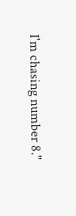I'm chasing number 8."